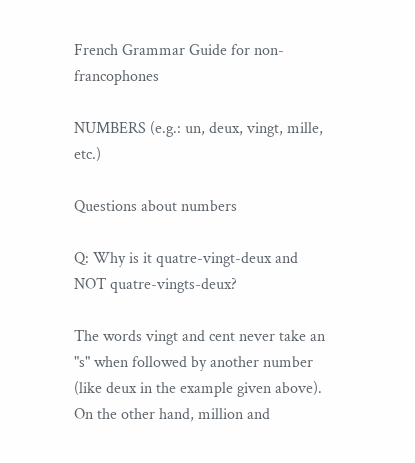French Grammar Guide for non-francophones

NUMBERS (e.g.: un, deux, vingt, mille, etc.)

Questions about numbers

Q: Why is it quatre-vingt-deux and NOT quatre-vingts-deux?

The words vingt and cent never take an "s" when followed by another number (like deux in the example given above). On the other hand, million and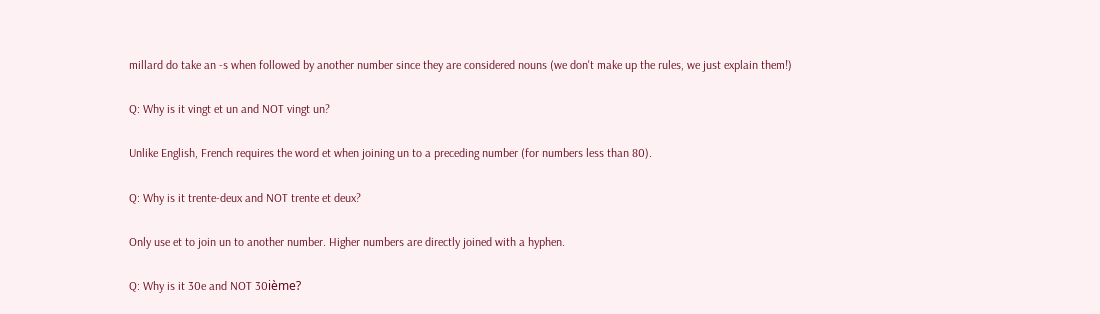millard do take an -s when followed by another number since they are considered nouns (we don't make up the rules, we just explain them!)

Q: Why is it vingt et un and NOT vingt un?

Unlike English, French requires the word et when joining un to a preceding number (for numbers less than 80).

Q: Why is it trente-deux and NOT trente et deux?

Only use et to join un to another number. Higher numbers are directly joined with a hyphen.

Q: Why is it 30e and NOT 30ième?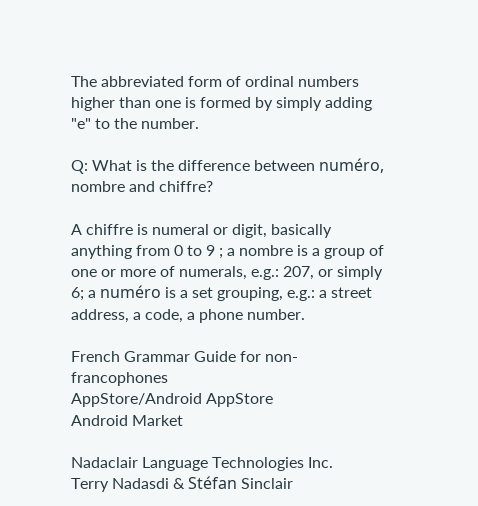The abbreviated form of ordinal numbers higher than one is formed by simply adding "e" to the number.

Q: What is the difference between numéro, nombre and chiffre?

A chiffre is numeral or digit, basically anything from 0 to 9 ; a nombre is a group of one or more of numerals, e.g.: 207, or simply 6; a numéro is a set grouping, e.g.: a street address, a code, a phone number.

French Grammar Guide for non-francophones
AppStore/Android AppStore
Android Market

Nadaclair Language Technologies Inc.
Terry Nadasdi & Stéfan Sinclair